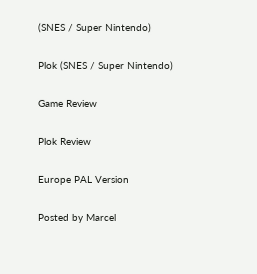(SNES / Super Nintendo)

Plok (SNES / Super Nintendo)

Game Review

Plok Review

Europe PAL Version

Posted by Marcel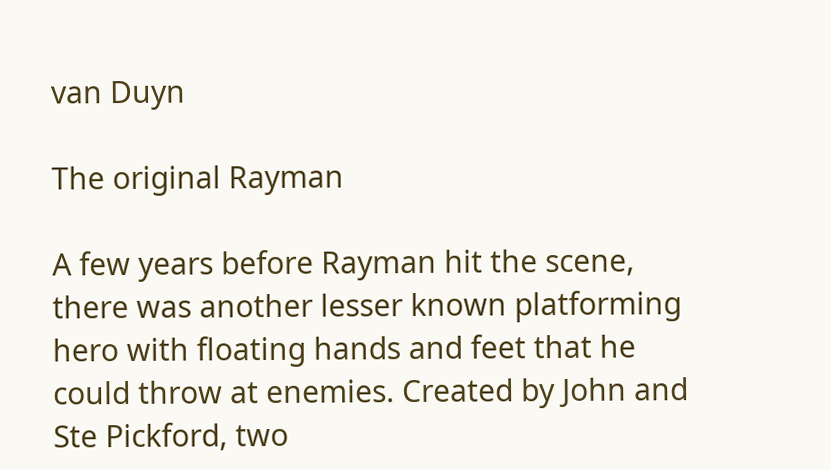van Duyn

The original Rayman

A few years before Rayman hit the scene, there was another lesser known platforming hero with floating hands and feet that he could throw at enemies. Created by John and Ste Pickford, two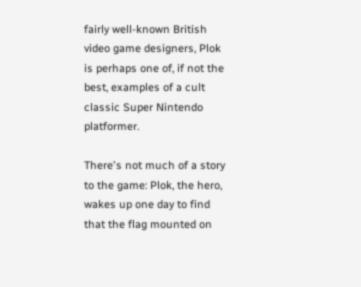fairly well-known British video game designers, Plok is perhaps one of, if not the best, examples of a cult classic Super Nintendo platformer.

There's not much of a story to the game: Plok, the hero, wakes up one day to find that the flag mounted on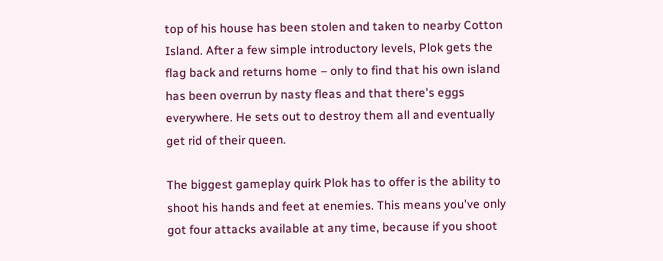top of his house has been stolen and taken to nearby Cotton Island. After a few simple introductory levels, Plok gets the flag back and returns home – only to find that his own island has been overrun by nasty fleas and that there's eggs everywhere. He sets out to destroy them all and eventually get rid of their queen.

The biggest gameplay quirk Plok has to offer is the ability to shoot his hands and feet at enemies. This means you've only got four attacks available at any time, because if you shoot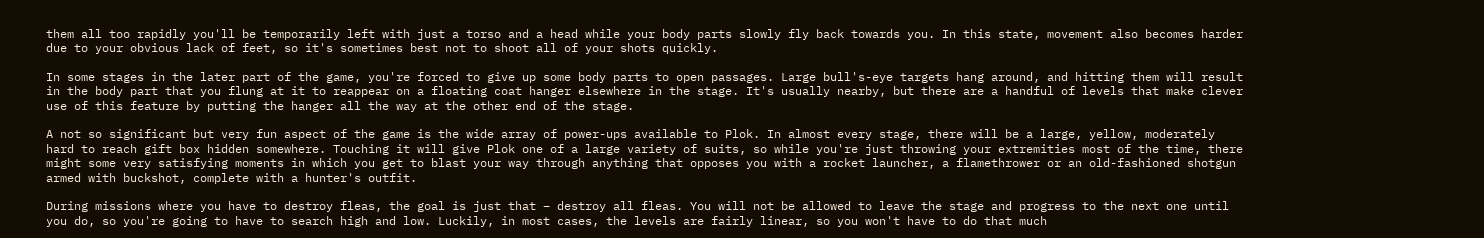them all too rapidly you'll be temporarily left with just a torso and a head while your body parts slowly fly back towards you. In this state, movement also becomes harder due to your obvious lack of feet, so it's sometimes best not to shoot all of your shots quickly.

In some stages in the later part of the game, you're forced to give up some body parts to open passages. Large bull's-eye targets hang around, and hitting them will result in the body part that you flung at it to reappear on a floating coat hanger elsewhere in the stage. It's usually nearby, but there are a handful of levels that make clever use of this feature by putting the hanger all the way at the other end of the stage.

A not so significant but very fun aspect of the game is the wide array of power-ups available to Plok. In almost every stage, there will be a large, yellow, moderately hard to reach gift box hidden somewhere. Touching it will give Plok one of a large variety of suits, so while you're just throwing your extremities most of the time, there might some very satisfying moments in which you get to blast your way through anything that opposes you with a rocket launcher, a flamethrower or an old-fashioned shotgun armed with buckshot, complete with a hunter's outfit.

During missions where you have to destroy fleas, the goal is just that – destroy all fleas. You will not be allowed to leave the stage and progress to the next one until you do, so you're going to have to search high and low. Luckily, in most cases, the levels are fairly linear, so you won't have to do that much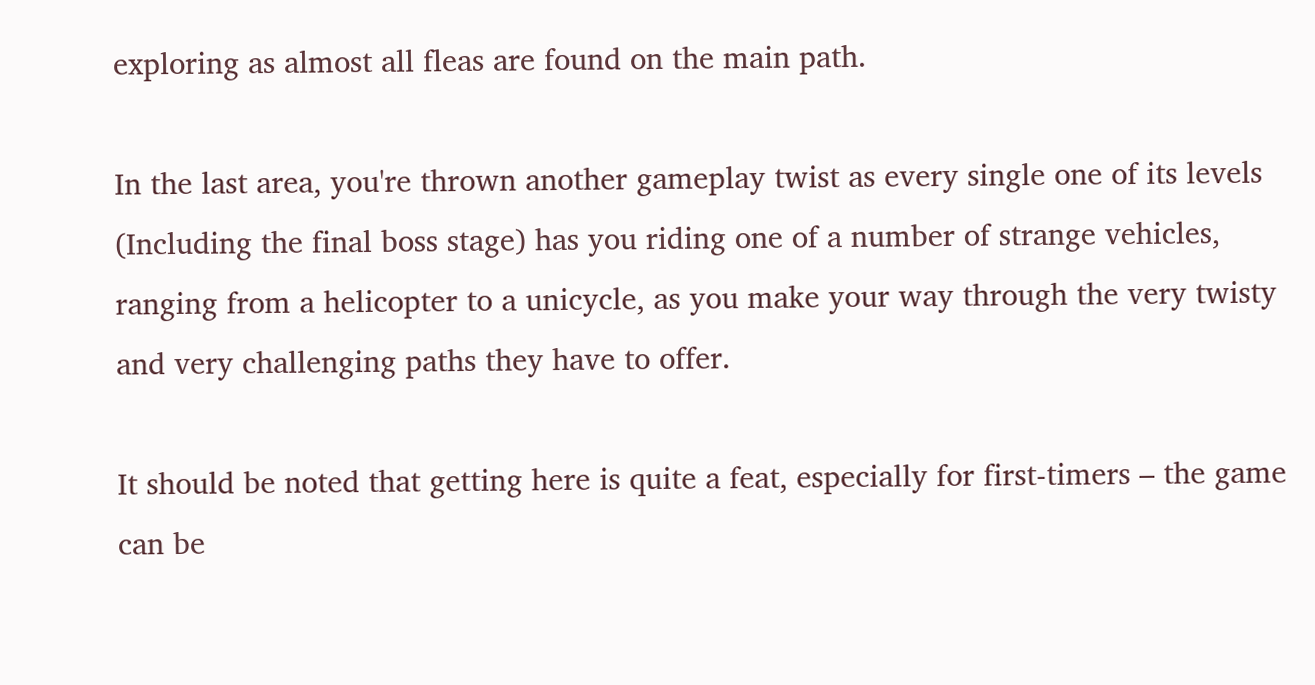exploring as almost all fleas are found on the main path.

In the last area, you're thrown another gameplay twist as every single one of its levels (Including the final boss stage) has you riding one of a number of strange vehicles, ranging from a helicopter to a unicycle, as you make your way through the very twisty and very challenging paths they have to offer.

It should be noted that getting here is quite a feat, especially for first-timers – the game can be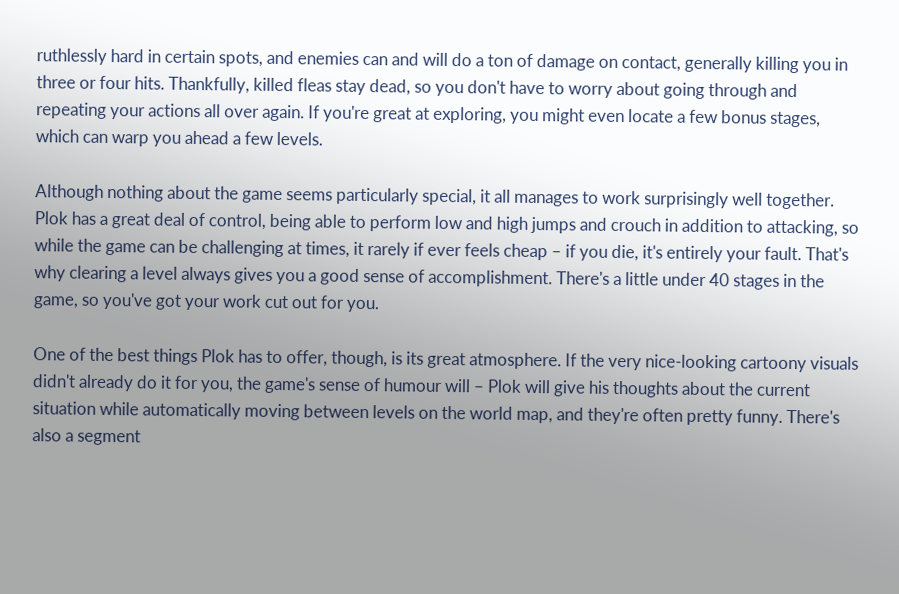ruthlessly hard in certain spots, and enemies can and will do a ton of damage on contact, generally killing you in three or four hits. Thankfully, killed fleas stay dead, so you don't have to worry about going through and repeating your actions all over again. If you're great at exploring, you might even locate a few bonus stages, which can warp you ahead a few levels.

Although nothing about the game seems particularly special, it all manages to work surprisingly well together. Plok has a great deal of control, being able to perform low and high jumps and crouch in addition to attacking, so while the game can be challenging at times, it rarely if ever feels cheap – if you die, it's entirely your fault. That's why clearing a level always gives you a good sense of accomplishment. There's a little under 40 stages in the game, so you've got your work cut out for you.

One of the best things Plok has to offer, though, is its great atmosphere. If the very nice-looking cartoony visuals didn't already do it for you, the game's sense of humour will – Plok will give his thoughts about the current situation while automatically moving between levels on the world map, and they're often pretty funny. There's also a segment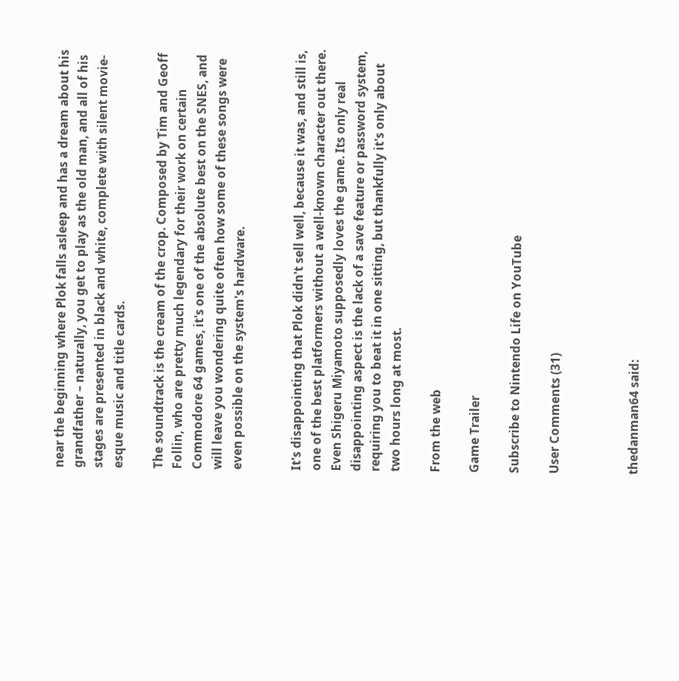near the beginning where Plok falls asleep and has a dream about his grandfather – naturally, you get to play as the old man, and all of his stages are presented in black and white, complete with silent movie-esque music and title cards.

The soundtrack is the cream of the crop. Composed by Tim and Geoff Follin, who are pretty much legendary for their work on certain Commodore 64 games, it's one of the absolute best on the SNES, and will leave you wondering quite often how some of these songs were even possible on the system's hardware.


It's disappointing that Plok didn't sell well, because it was, and still is, one of the best platformers without a well-known character out there. Even Shigeru Miyamoto supposedly loves the game. Its only real disappointing aspect is the lack of a save feature or password system, requiring you to beat it in one sitting, but thankfully it's only about two hours long at most.

From the web

Game Trailer

Subscribe to Nintendo Life on YouTube

User Comments (31)



thedanman64 said: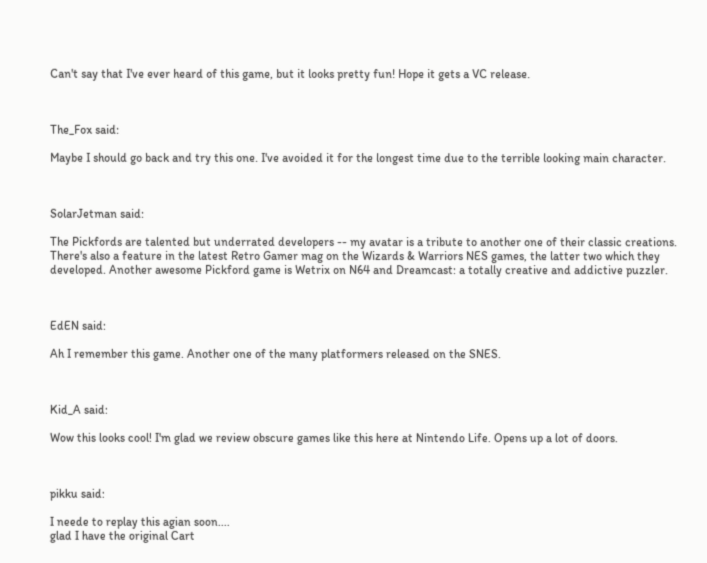Can't say that I've ever heard of this game, but it looks pretty fun! Hope it gets a VC release.



The_Fox said:

Maybe I should go back and try this one. I've avoided it for the longest time due to the terrible looking main character.



SolarJetman said:

The Pickfords are talented but underrated developers -- my avatar is a tribute to another one of their classic creations. There's also a feature in the latest Retro Gamer mag on the Wizards & Warriors NES games, the latter two which they developed. Another awesome Pickford game is Wetrix on N64 and Dreamcast: a totally creative and addictive puzzler.



EdEN said:

Ah I remember this game. Another one of the many platformers released on the SNES.



Kid_A said:

Wow this looks cool! I'm glad we review obscure games like this here at Nintendo Life. Opens up a lot of doors.



pikku said:

I neede to replay this agian soon....
glad I have the original Cart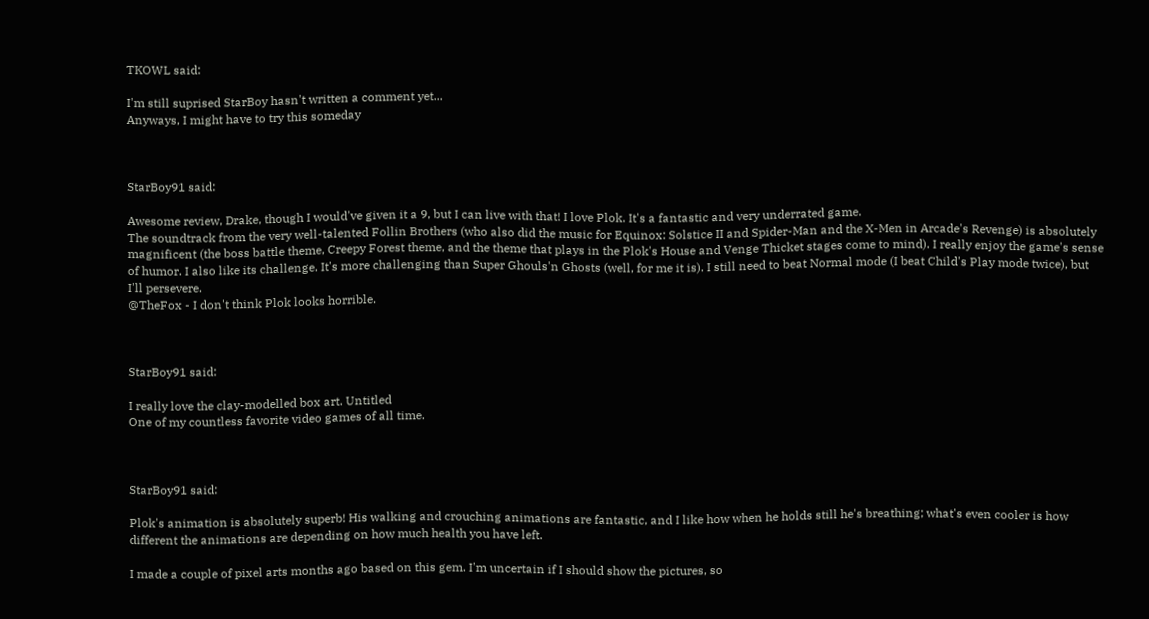TKOWL said:

I'm still suprised StarBoy hasn't written a comment yet...
Anyways, I might have to try this someday



StarBoy91 said:

Awesome review, Drake, though I would've given it a 9, but I can live with that! I love Plok. It's a fantastic and very underrated game.
The soundtrack from the very well-talented Follin Brothers (who also did the music for Equinox: Solstice II and Spider-Man and the X-Men in Arcade's Revenge) is absolutely magnificent (the boss battle theme, Creepy Forest theme, and the theme that plays in the Plok's House and Venge Thicket stages come to mind). I really enjoy the game's sense of humor. I also like its challenge. It's more challenging than Super Ghouls'n Ghosts (well, for me it is). I still need to beat Normal mode (I beat Child's Play mode twice), but I'll persevere.
@TheFox - I don't think Plok looks horrible.



StarBoy91 said:

I really love the clay-modelled box art. Untitled
One of my countless favorite video games of all time.



StarBoy91 said:

Plok's animation is absolutely superb! His walking and crouching animations are fantastic, and I like how when he holds still he's breathing; what's even cooler is how different the animations are depending on how much health you have left.

I made a couple of pixel arts months ago based on this gem. I'm uncertain if I should show the pictures, so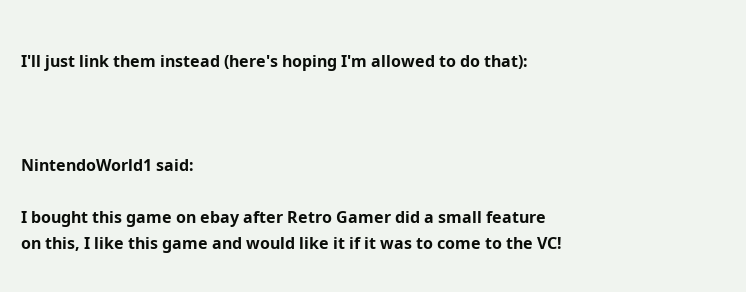I'll just link them instead (here's hoping I'm allowed to do that):



NintendoWorld1 said:

I bought this game on ebay after Retro Gamer did a small feature on this, I like this game and would like it if it was to come to the VC!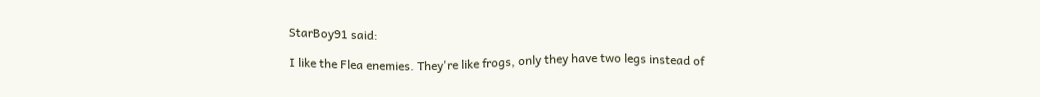StarBoy91 said:

I like the Flea enemies. They're like frogs, only they have two legs instead of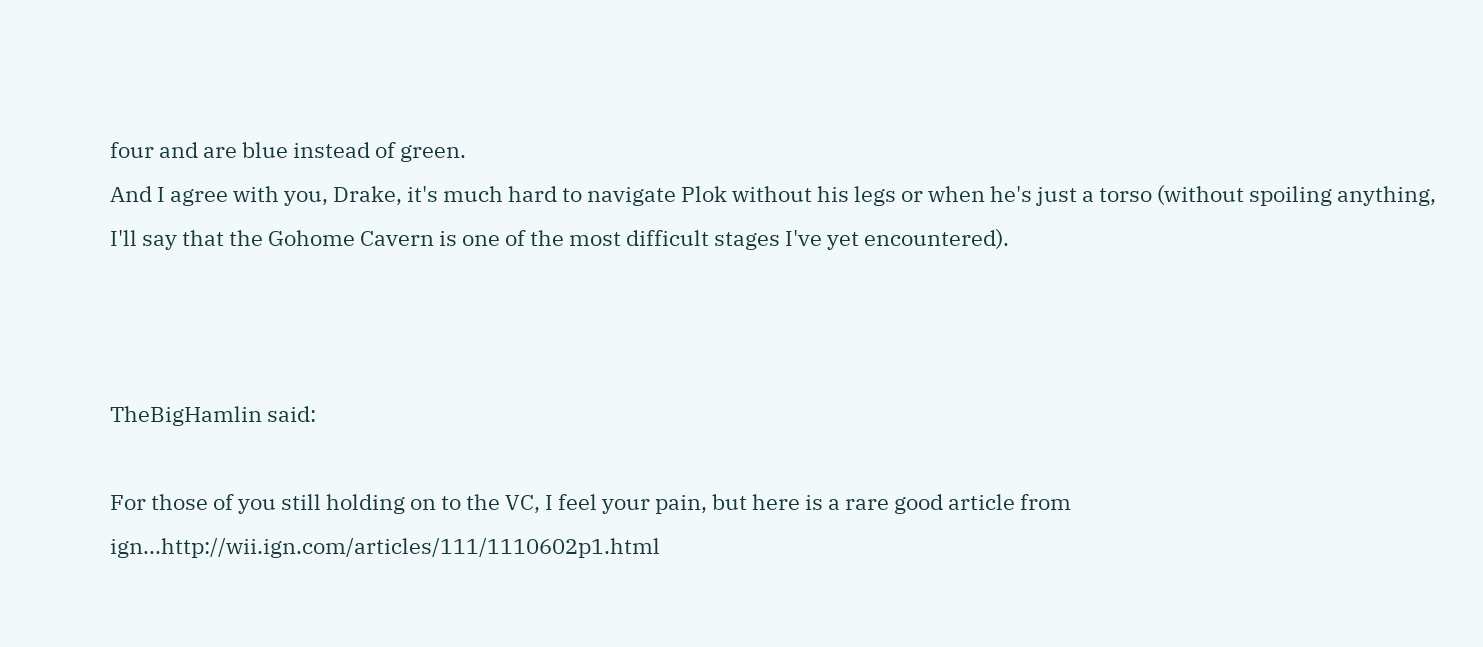four and are blue instead of green.
And I agree with you, Drake, it's much hard to navigate Plok without his legs or when he's just a torso (without spoiling anything, I'll say that the Gohome Cavern is one of the most difficult stages I've yet encountered).



TheBigHamlin said:

For those of you still holding on to the VC, I feel your pain, but here is a rare good article from ign...http://wii.ign.com/articles/111/1110602p1.html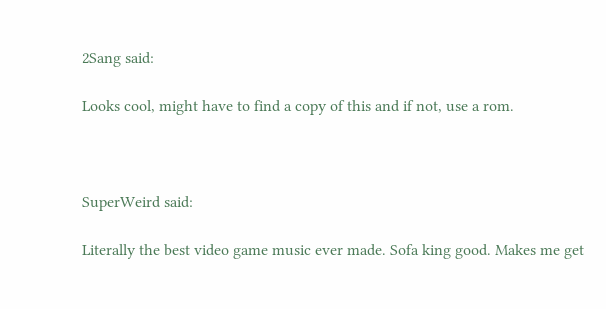2Sang said:

Looks cool, might have to find a copy of this and if not, use a rom.



SuperWeird said:

Literally the best video game music ever made. Sofa king good. Makes me get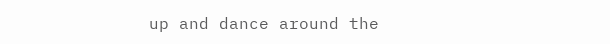up and dance around the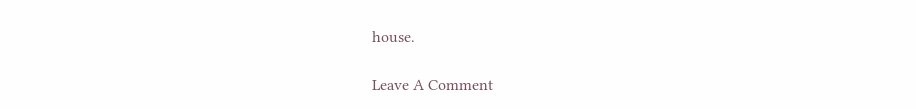house.

Leave A Comment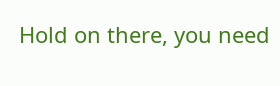Hold on there, you need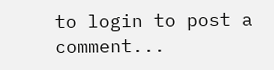to login to post a comment...